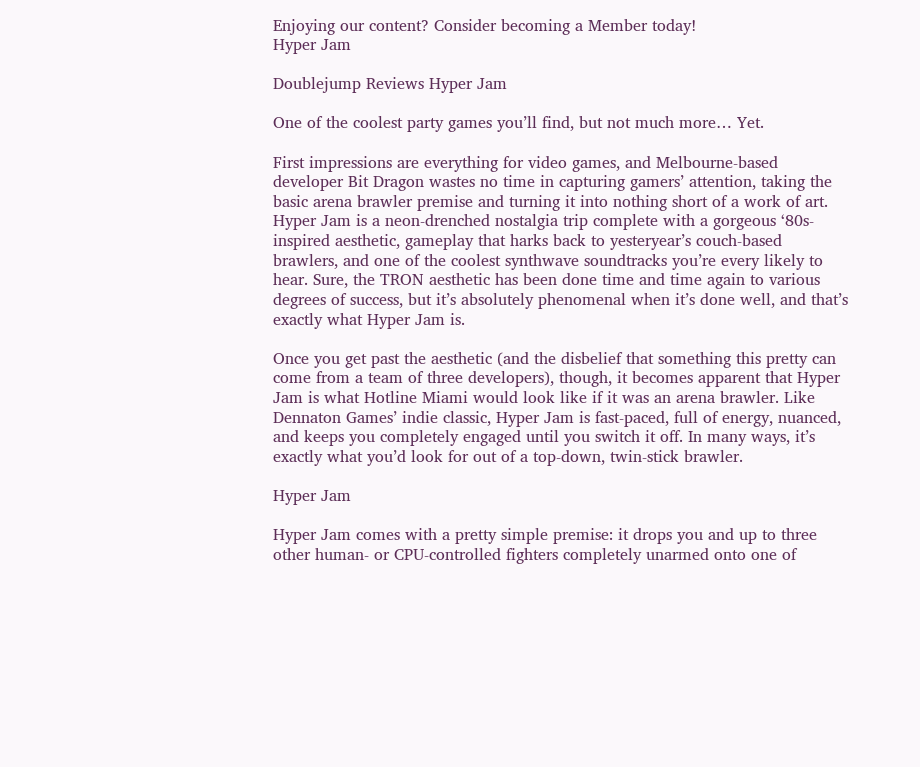Enjoying our content? Consider becoming a Member today!
Hyper Jam

Doublejump Reviews Hyper Jam

One of the coolest party games you’ll find, but not much more… Yet.

First impressions are everything for video games, and Melbourne-based developer Bit Dragon wastes no time in capturing gamers’ attention, taking the basic arena brawler premise and turning it into nothing short of a work of art. Hyper Jam is a neon-drenched nostalgia trip complete with a gorgeous ‘80s-inspired aesthetic, gameplay that harks back to yesteryear’s couch-based brawlers, and one of the coolest synthwave soundtracks you’re every likely to hear. Sure, the TRON aesthetic has been done time and time again to various degrees of success, but it’s absolutely phenomenal when it’s done well, and that’s exactly what Hyper Jam is.

Once you get past the aesthetic (and the disbelief that something this pretty can come from a team of three developers), though, it becomes apparent that Hyper Jam is what Hotline Miami would look like if it was an arena brawler. Like Dennaton Games’ indie classic, Hyper Jam is fast-paced, full of energy, nuanced, and keeps you completely engaged until you switch it off. In many ways, it’s exactly what you’d look for out of a top-down, twin-stick brawler.

Hyper Jam

Hyper Jam comes with a pretty simple premise: it drops you and up to three other human- or CPU-controlled fighters completely unarmed onto one of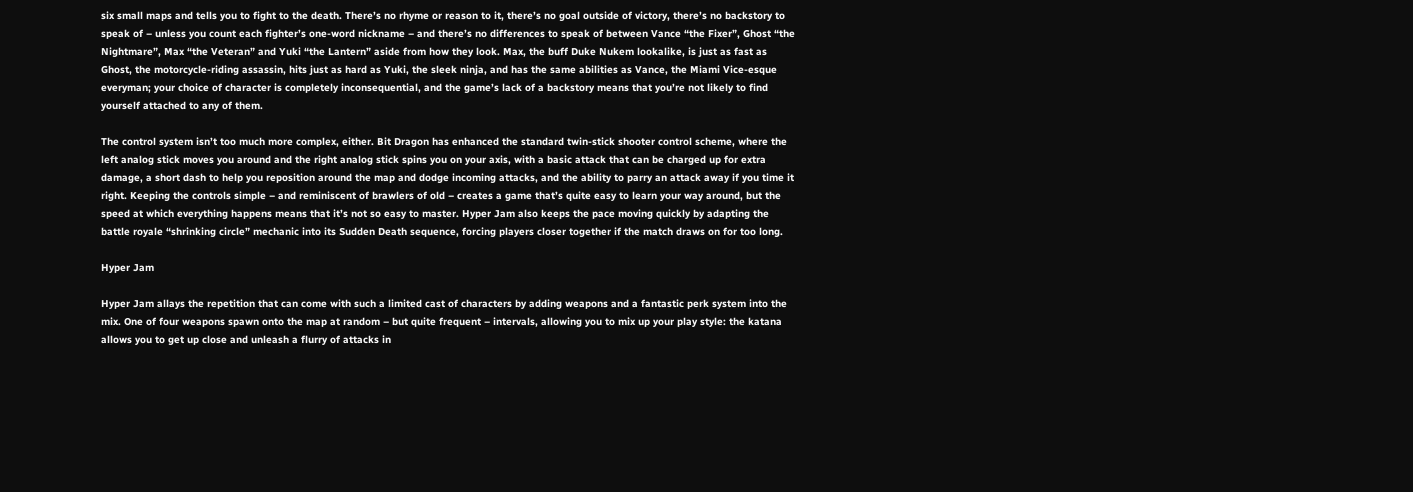six small maps and tells you to fight to the death. There’s no rhyme or reason to it, there’s no goal outside of victory, there’s no backstory to speak of – unless you count each fighter’s one-word nickname – and there’s no differences to speak of between Vance “the Fixer”, Ghost “the Nightmare”, Max “the Veteran” and Yuki “the Lantern” aside from how they look. Max, the buff Duke Nukem lookalike, is just as fast as Ghost, the motorcycle-riding assassin, hits just as hard as Yuki, the sleek ninja, and has the same abilities as Vance, the Miami Vice-esque everyman; your choice of character is completely inconsequential, and the game’s lack of a backstory means that you’re not likely to find yourself attached to any of them.

The control system isn’t too much more complex, either. Bit Dragon has enhanced the standard twin-stick shooter control scheme, where the left analog stick moves you around and the right analog stick spins you on your axis, with a basic attack that can be charged up for extra damage, a short dash to help you reposition around the map and dodge incoming attacks, and the ability to parry an attack away if you time it right. Keeping the controls simple – and reminiscent of brawlers of old – creates a game that’s quite easy to learn your way around, but the speed at which everything happens means that it’s not so easy to master. Hyper Jam also keeps the pace moving quickly by adapting the battle royale “shrinking circle” mechanic into its Sudden Death sequence, forcing players closer together if the match draws on for too long.

Hyper Jam

Hyper Jam allays the repetition that can come with such a limited cast of characters by adding weapons and a fantastic perk system into the mix. One of four weapons spawn onto the map at random – but quite frequent – intervals, allowing you to mix up your play style: the katana allows you to get up close and unleash a flurry of attacks in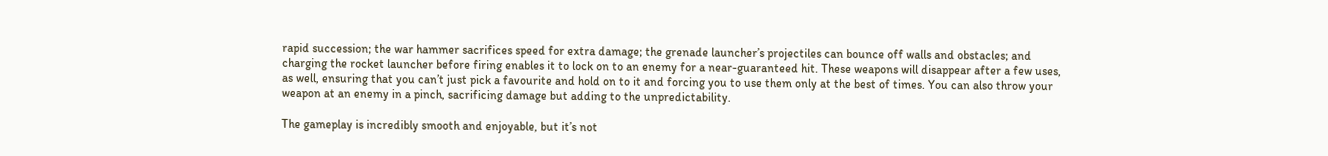rapid succession; the war hammer sacrifices speed for extra damage; the grenade launcher’s projectiles can bounce off walls and obstacles; and charging the rocket launcher before firing enables it to lock on to an enemy for a near-guaranteed hit. These weapons will disappear after a few uses, as well, ensuring that you can’t just pick a favourite and hold on to it and forcing you to use them only at the best of times. You can also throw your weapon at an enemy in a pinch, sacrificing damage but adding to the unpredictability.

The gameplay is incredibly smooth and enjoyable, but it’s not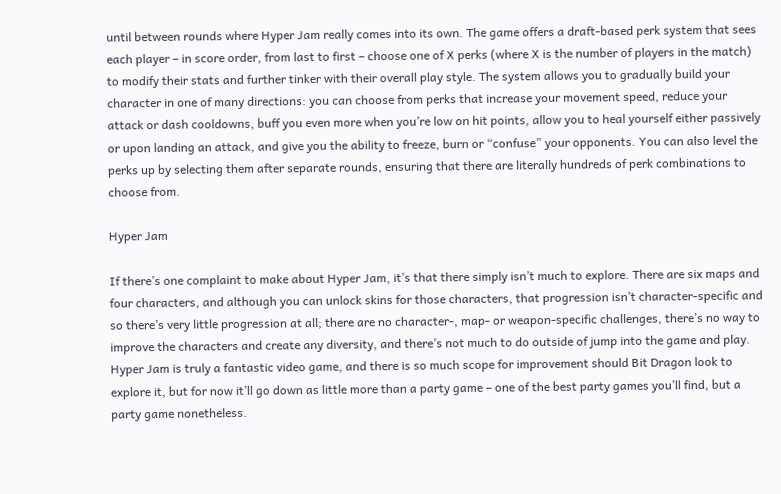until between rounds where Hyper Jam really comes into its own. The game offers a draft-based perk system that sees each player – in score order, from last to first – choose one of X perks (where X is the number of players in the match) to modify their stats and further tinker with their overall play style. The system allows you to gradually build your character in one of many directions: you can choose from perks that increase your movement speed, reduce your attack or dash cooldowns, buff you even more when you’re low on hit points, allow you to heal yourself either passively or upon landing an attack, and give you the ability to freeze, burn or “confuse” your opponents. You can also level the perks up by selecting them after separate rounds, ensuring that there are literally hundreds of perk combinations to choose from.

Hyper Jam

If there’s one complaint to make about Hyper Jam, it’s that there simply isn’t much to explore. There are six maps and four characters, and although you can unlock skins for those characters, that progression isn’t character-specific and so there’s very little progression at all; there are no character-, map- or weapon-specific challenges, there’s no way to improve the characters and create any diversity, and there’s not much to do outside of jump into the game and play. Hyper Jam is truly a fantastic video game, and there is so much scope for improvement should Bit Dragon look to explore it, but for now it’ll go down as little more than a party game – one of the best party games you’ll find, but a party game nonetheless.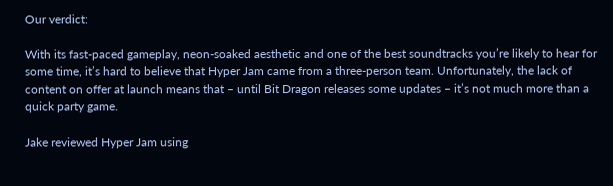Our verdict:

With its fast-paced gameplay, neon-soaked aesthetic and one of the best soundtracks you’re likely to hear for some time, it’s hard to believe that Hyper Jam came from a three-person team. Unfortunately, the lack of content on offer at launch means that – until Bit Dragon releases some updates – it’s not much more than a quick party game.

Jake reviewed Hyper Jam using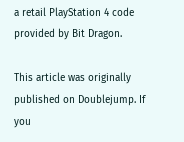a retail PlayStation 4 code provided by Bit Dragon.

This article was originally published on Doublejump. If you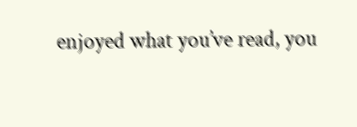enjoyed what you’ve read, you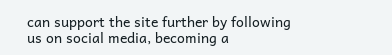can support the site further by following us on social media, becoming a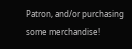Patron, and/or purchasing some merchandise!